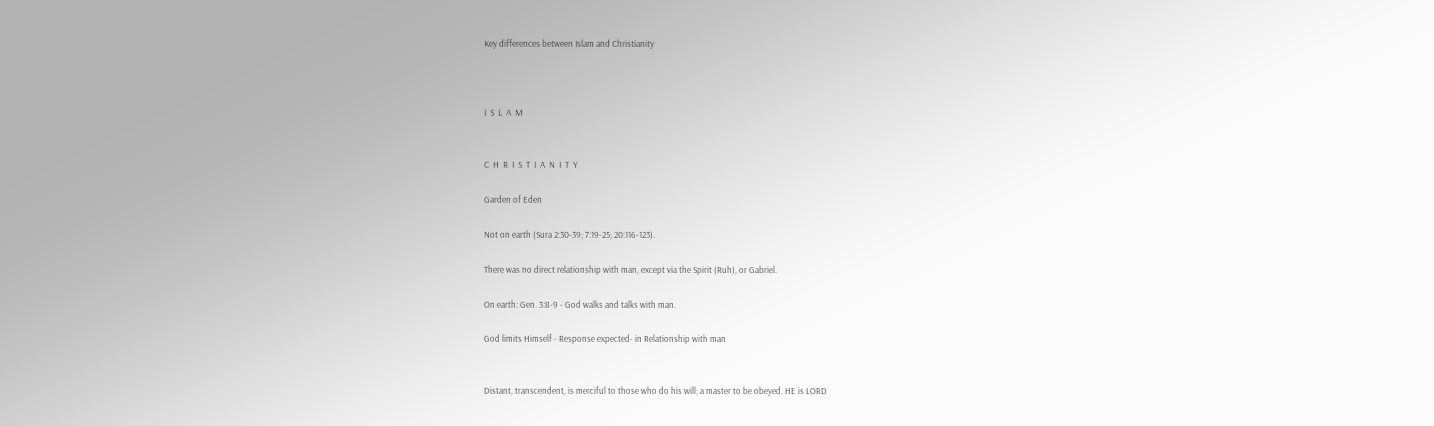Key differences between Islam and Christianity



I  S  L  A  M


C  H  R  I  S  T  I  A  N  I  T  Y

Garden of Eden

Not on earth (Sura 2:30-39; 7:19-25; 20:116-123).

There was no direct relationship with man, except via the Spirit (Ruh), or Gabriel.

On earth: Gen. 3:8-9 - God walks and talks with man.

God limits Himself - Response expected- in Relationship with man


Distant, transcendent, is merciful to those who do his will; a master to be obeyed. HE is LORD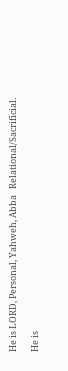He is LORD, Personal, Yahweh, Abba   Relational/Sacrificial.

He is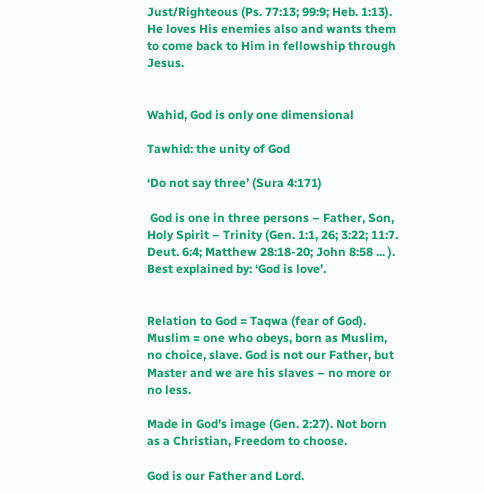Just/Righteous (Ps. 77:13; 99:9; Heb. 1:13). He loves His enemies also and wants them to come back to Him in fellowship through Jesus.


Wahid, God is only one dimensional

Tawhid: the unity of God

‘Do not say three’ (Sura 4:171)

 God is one in three persons – Father, Son, Holy Spirit – Trinity (Gen. 1:1, 26; 3:22; 11:7. Deut. 6:4; Matthew 28:18-20; John 8:58 ... ). Best explained by: ‘God is love’.


Relation to God = Taqwa (fear of God). Muslim = one who obeys, born as Muslim, no choice, slave. God is not our Father, but Master and we are his slaves – no more or no less.

Made in God's image (Gen. 2:27). Not born as a Christian, Freedom to choose.

God is our Father and Lord.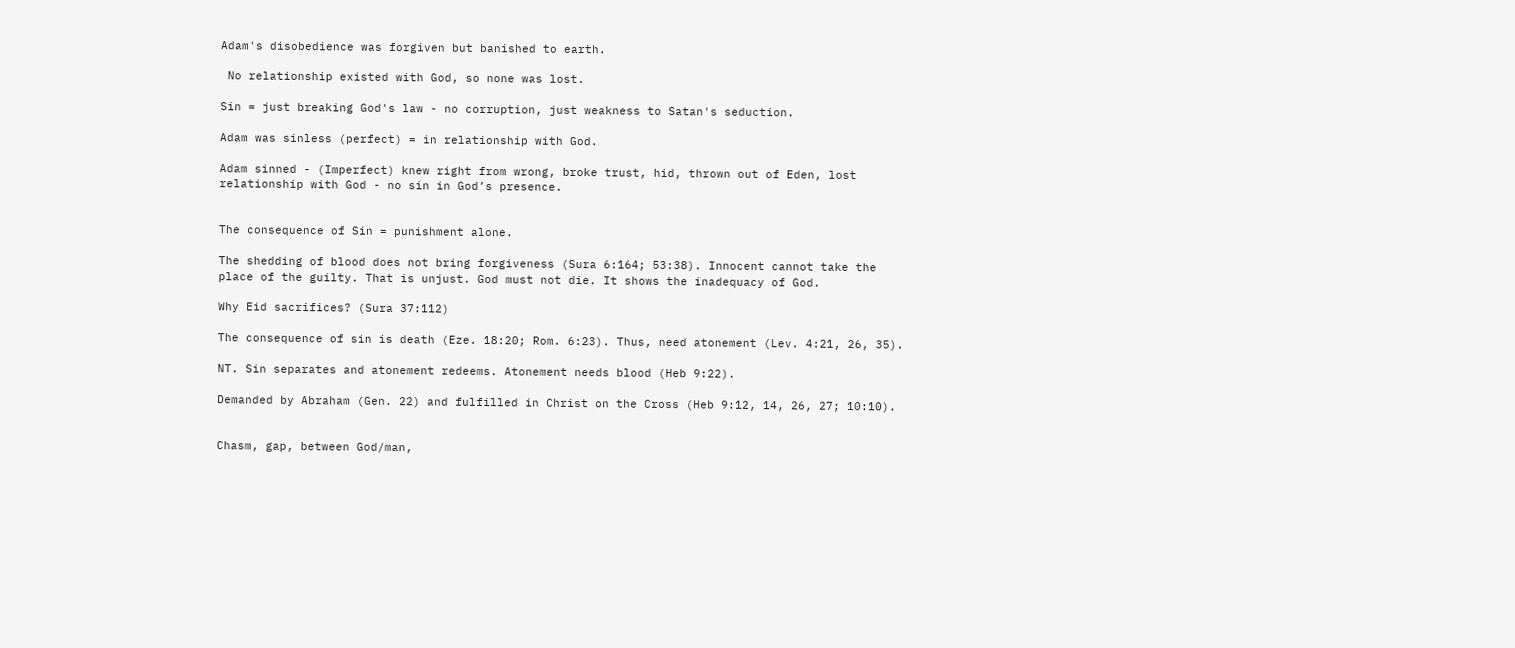Adam's disobedience was forgiven but banished to earth.

 No relationship existed with God, so none was lost.

Sin = just breaking God's law - no corruption, just weakness to Satan's seduction.

Adam was sinless (perfect) = in relationship with God.

Adam sinned - (Imperfect) knew right from wrong, broke trust, hid, thrown out of Eden, lost relationship with God - no sin in God’s presence.


The consequence of Sin = punishment alone.

The shedding of blood does not bring forgiveness (Sura 6:164; 53:38). Innocent cannot take the place of the guilty. That is unjust. God must not die. It shows the inadequacy of God.

Why Eid sacrifices? (Sura 37:112)

The consequence of sin is death (Eze. 18:20; Rom. 6:23). Thus, need atonement (Lev. 4:21, 26, 35).

NT. Sin separates and atonement redeems. Atonement needs blood (Heb 9:22).

Demanded by Abraham (Gen. 22) and fulfilled in Christ on the Cross (Heb 9:12, 14, 26, 27; 10:10).


Chasm, gap, between God/man,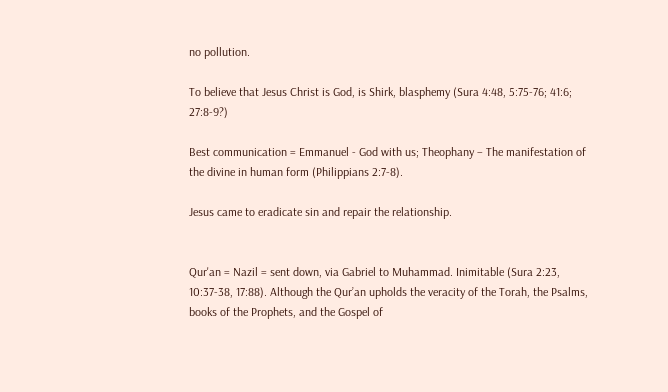no pollution.

To believe that Jesus Christ is God, is Shirk, blasphemy (Sura 4:48, 5:75-76; 41:6; 27:8-9?)

Best communication = Emmanuel - God with us; Theophany – The manifestation of the divine in human form (Philippians 2:7-8).

Jesus came to eradicate sin and repair the relationship.


Qur'an = Nazil = sent down, via Gabriel to Muhammad. Inimitable (Sura 2:23, 10:37-38, 17:88). Although the Qur’an upholds the veracity of the Torah, the Psalms, books of the Prophets, and the Gospel of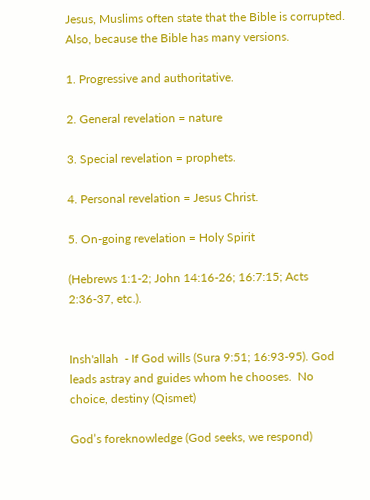Jesus, Muslims often state that the Bible is corrupted. Also, because the Bible has many versions.

1. Progressive and authoritative.

2. General revelation = nature

3. Special revelation = prophets.

4. Personal revelation = Jesus Christ.

5. On-going revelation = Holy Spirit

(Hebrews 1:1-2; John 14:16-26; 16:7:15; Acts 2:36-37, etc.).


Insh'allah  - If God wills (Sura 9:51; 16:93-95). God leads astray and guides whom he chooses.  No choice, destiny (Qismet)

God’s foreknowledge (God seeks, we respond)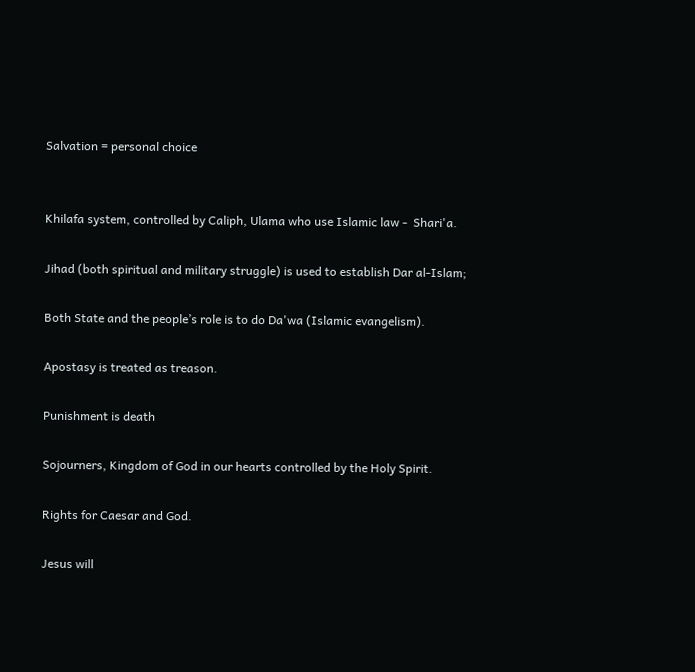Salvation = personal choice


Khilafa system, controlled by Caliph, Ulama who use Islamic law -  Shari'a.

Jihad (both spiritual and military struggle) is used to establish Dar al-Islam;

Both State and the people’s role is to do Da'wa (Islamic evangelism).

Apostasy is treated as treason.

Punishment is death

Sojourners, Kingdom of God in our hearts controlled by the Holy Spirit.

Rights for Caesar and God.

Jesus will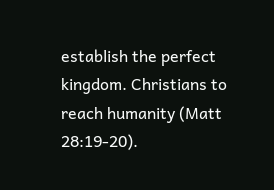establish the perfect kingdom. Christians to reach humanity (Matt 28:19-20).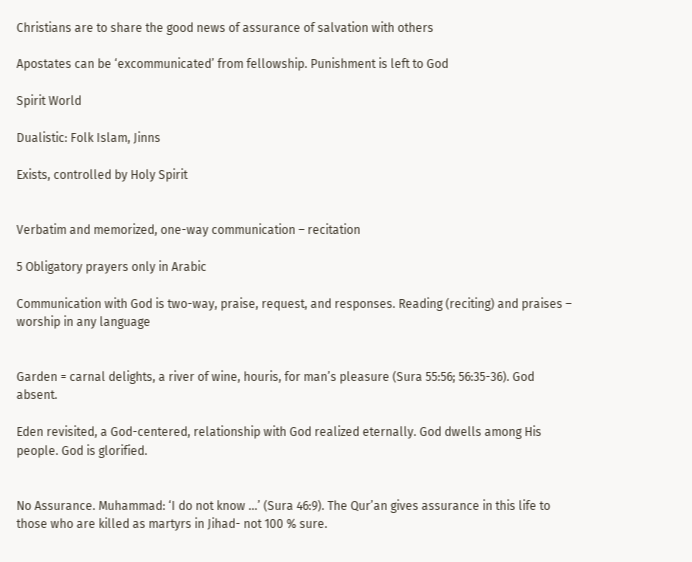Christians are to share the good news of assurance of salvation with others

Apostates can be ‘excommunicated’ from fellowship. Punishment is left to God

Spirit World

Dualistic: Folk Islam, Jinns

Exists, controlled by Holy Spirit


Verbatim and memorized, one-way communication – recitation

5 Obligatory prayers only in Arabic

Communication with God is two-way, praise, request, and responses. Reading (reciting) and praises – worship in any language


Garden = carnal delights, a river of wine, houris, for man’s pleasure (Sura 55:56; 56:35-36). God absent.

Eden revisited, a God-centered, relationship with God realized eternally. God dwells among His people. God is glorified.


No Assurance. Muhammad: ‘I do not know ...’ (Sura 46:9). The Qur’an gives assurance in this life to those who are killed as martyrs in Jihad- not 100 % sure.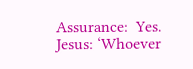Assurance:  Yes. Jesus: ‘Whoever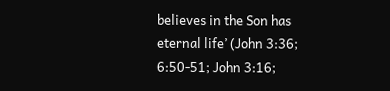believes in the Son has eternal life’ (John 3:36; 6:50-51; John 3:16;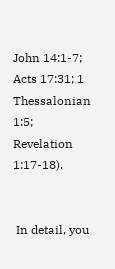John 14:1-7; Acts 17:31; 1 Thessalonian 1:5; Revelation 1:17-18).


 In detail, you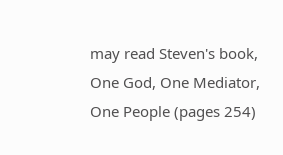may read Steven's book, One God, One Mediator, One People (pages 254)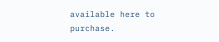available here to purchase.